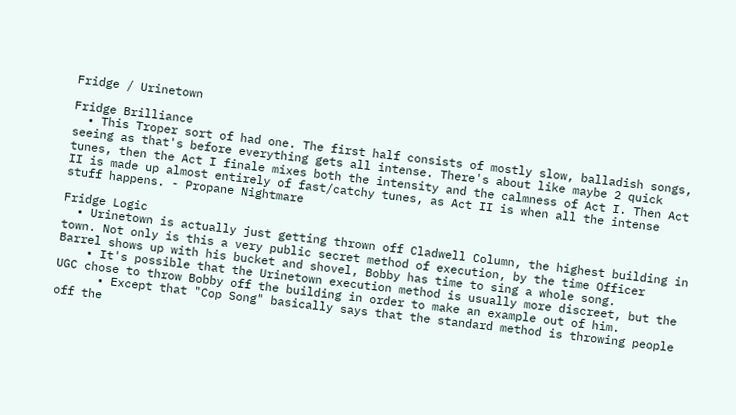Fridge / Urinetown

Fridge Brilliance
  • This Troper sort of had one. The first half consists of mostly slow, balladish songs, seeing as that's before everything gets all intense. There's about like maybe 2 quick tunes, then the Act I finale mixes both the intensity and the calmness of Act I. Then Act II is made up almost entirely of fast/catchy tunes, as Act II is when all the intense stuff happens. - Propane Nightmare

Fridge Logic
  • Urinetown is actually just getting thrown off Cladwell Column, the highest building in town. Not only is this a very public secret method of execution, by the time Officer Barrel shows up with his bucket and shovel, Bobby has time to sing a whole song.
    • It's possible that the Urinetown execution method is usually more discreet, but the UGC chose to throw Bobby off the building in order to make an example out of him.
      • Except that "Cop Song" basically says that the standard method is throwing people off the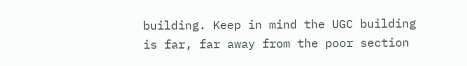building. Keep in mind the UGC building is far, far away from the poor section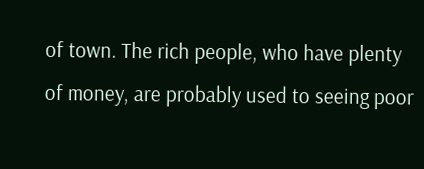of town. The rich people, who have plenty of money, are probably used to seeing poor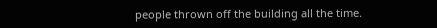people thrown off the building all the time.